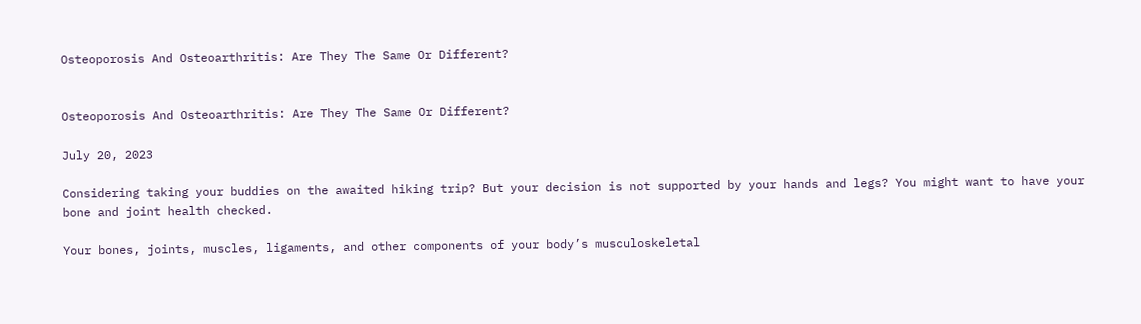Osteoporosis And Osteoarthritis: Are They The Same Or Different?


Osteoporosis And Osteoarthritis: Are They The Same Or Different?

July 20, 2023

Considering taking your buddies on the awaited hiking trip? But your decision is not supported by your hands and legs? You might want to have your bone and joint health checked.

Your bones, joints, muscles, ligaments, and other components of your body’s musculoskeletal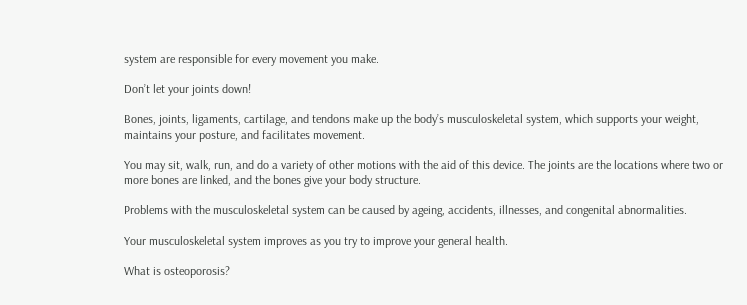system are responsible for every movement you make.

Don’t let your joints down!

Bones, joints, ligaments, cartilage, and tendons make up the body’s musculoskeletal system, which supports your weight, maintains your posture, and facilitates movement.

You may sit, walk, run, and do a variety of other motions with the aid of this device. The joints are the locations where two or more bones are linked, and the bones give your body structure.

Problems with the musculoskeletal system can be caused by ageing, accidents, illnesses, and congenital abnormalities.

Your musculoskeletal system improves as you try to improve your general health.

What is osteoporosis?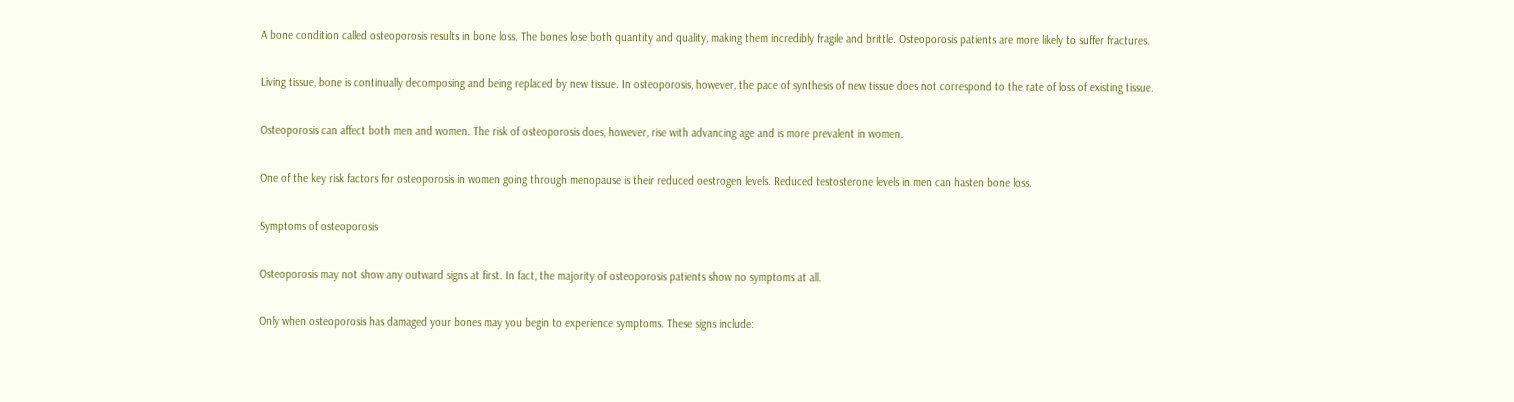A bone condition called osteoporosis results in bone loss. The bones lose both quantity and quality, making them incredibly fragile and brittle. Osteoporosis patients are more likely to suffer fractures.

Living tissue, bone is continually decomposing and being replaced by new tissue. In osteoporosis, however, the pace of synthesis of new tissue does not correspond to the rate of loss of existing tissue.

Osteoporosis can affect both men and women. The risk of osteoporosis does, however, rise with advancing age and is more prevalent in women.

One of the key risk factors for osteoporosis in women going through menopause is their reduced oestrogen levels. Reduced testosterone levels in men can hasten bone loss.

Symptoms of osteoporosis

Osteoporosis may not show any outward signs at first. In fact, the majority of osteoporosis patients show no symptoms at all.

Only when osteoporosis has damaged your bones may you begin to experience symptoms. These signs include: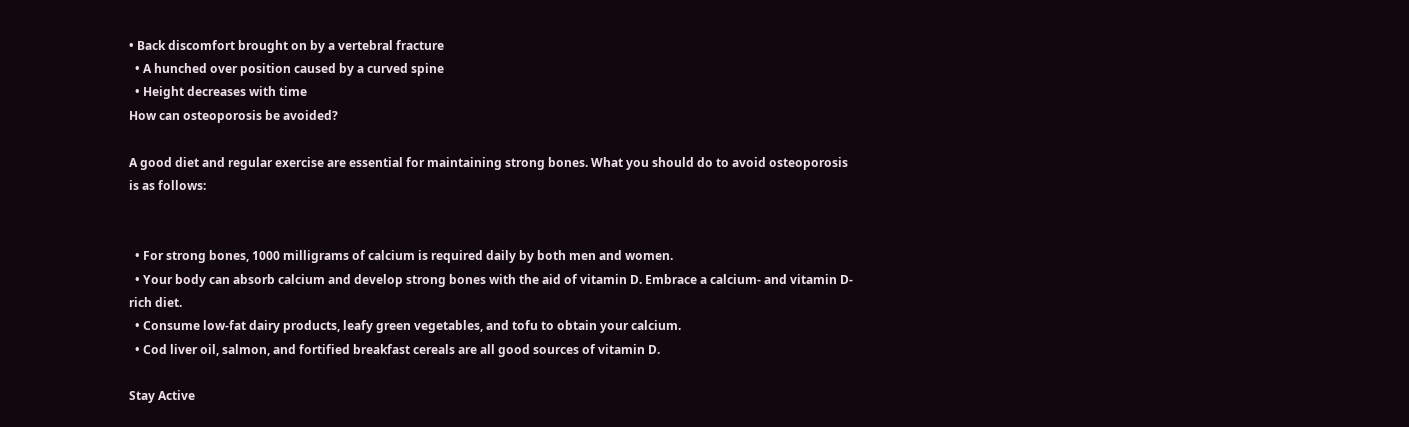• Back discomfort brought on by a vertebral fracture
  • A hunched over position caused by a curved spine
  • Height decreases with time
How can osteoporosis be avoided?

A good diet and regular exercise are essential for maintaining strong bones. What you should do to avoid osteoporosis is as follows:


  • For strong bones, 1000 milligrams of calcium is required daily by both men and women.
  • Your body can absorb calcium and develop strong bones with the aid of vitamin D. Embrace a calcium- and vitamin D-rich diet.
  • Consume low-fat dairy products, leafy green vegetables, and tofu to obtain your calcium.
  • Cod liver oil, salmon, and fortified breakfast cereals are all good sources of vitamin D.

Stay Active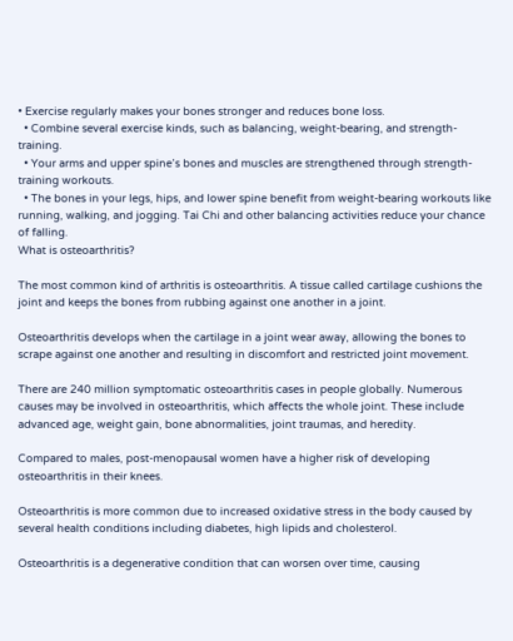• Exercise regularly makes your bones stronger and reduces bone loss.
  • Combine several exercise kinds, such as balancing, weight-bearing, and strength-training.
  • Your arms and upper spine’s bones and muscles are strengthened through strength-training workouts.
  • The bones in your legs, hips, and lower spine benefit from weight-bearing workouts like running, walking, and jogging. Tai Chi and other balancing activities reduce your chance of falling.
What is osteoarthritis?

The most common kind of arthritis is osteoarthritis. A tissue called cartilage cushions the joint and keeps the bones from rubbing against one another in a joint.

Osteoarthritis develops when the cartilage in a joint wear away, allowing the bones to scrape against one another and resulting in discomfort and restricted joint movement.

There are 240 million symptomatic osteoarthritis cases in people globally. Numerous causes may be involved in osteoarthritis, which affects the whole joint. These include advanced age, weight gain, bone abnormalities, joint traumas, and heredity.

Compared to males, post-menopausal women have a higher risk of developing osteoarthritis in their knees.

Osteoarthritis is more common due to increased oxidative stress in the body caused by several health conditions including diabetes, high lipids and cholesterol.

Osteoarthritis is a degenerative condition that can worsen over time, causing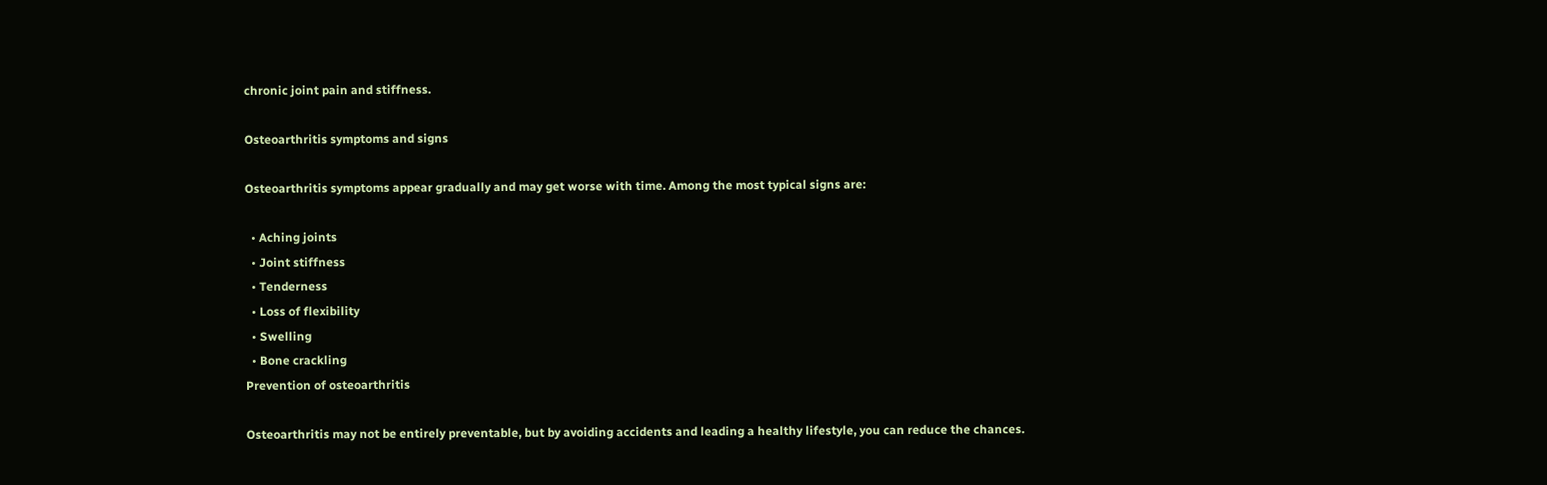chronic joint pain and stiffness.

Osteoarthritis symptoms and signs

Osteoarthritis symptoms appear gradually and may get worse with time. Among the most typical signs are:

  • Aching joints
  • Joint stiffness
  • Tenderness
  • Loss of flexibility
  • Swelling
  • Bone crackling
Prevention of osteoarthritis

Osteoarthritis may not be entirely preventable, but by avoiding accidents and leading a healthy lifestyle, you can reduce the chances.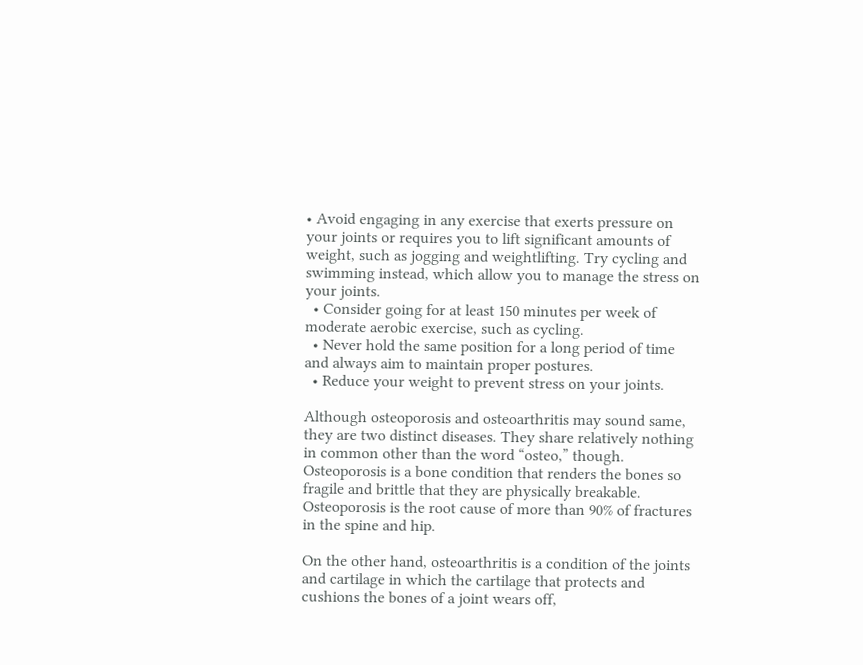• Avoid engaging in any exercise that exerts pressure on your joints or requires you to lift significant amounts of weight, such as jogging and weightlifting. Try cycling and swimming instead, which allow you to manage the stress on your joints.
  • Consider going for at least 150 minutes per week of moderate aerobic exercise, such as cycling.
  • Never hold the same position for a long period of time and always aim to maintain proper postures.
  • Reduce your weight to prevent stress on your joints.

Although osteoporosis and osteoarthritis may sound same, they are two distinct diseases. They share relatively nothing in common other than the word “osteo,” though. Osteoporosis is a bone condition that renders the bones so fragile and brittle that they are physically breakable. Osteoporosis is the root cause of more than 90% of fractures in the spine and hip.

On the other hand, osteoarthritis is a condition of the joints and cartilage in which the cartilage that protects and cushions the bones of a joint wears off,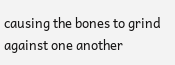causing the bones to grind against one another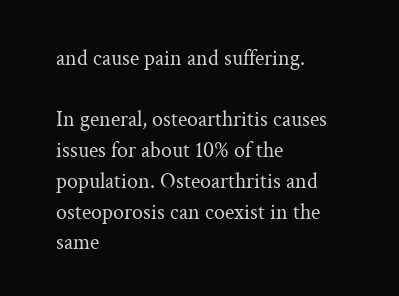and cause pain and suffering.

In general, osteoarthritis causes issues for about 10% of the population. Osteoarthritis and osteoporosis can coexist in the same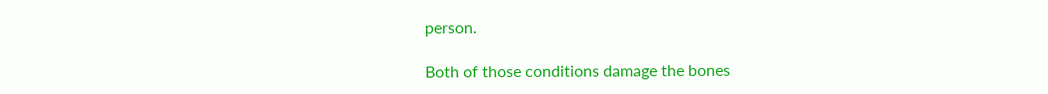person.

Both of those conditions damage the bones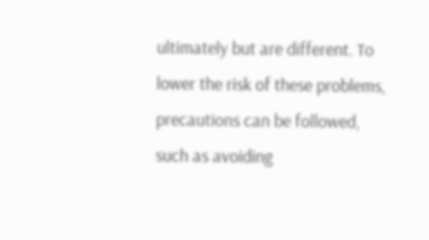ultimately but are different. To lower the risk of these problems, precautions can be followed, such as avoiding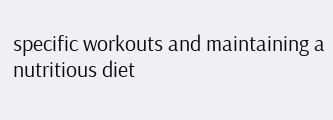specific workouts and maintaining a nutritious diet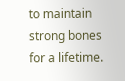to maintain strong bones for a lifetime.